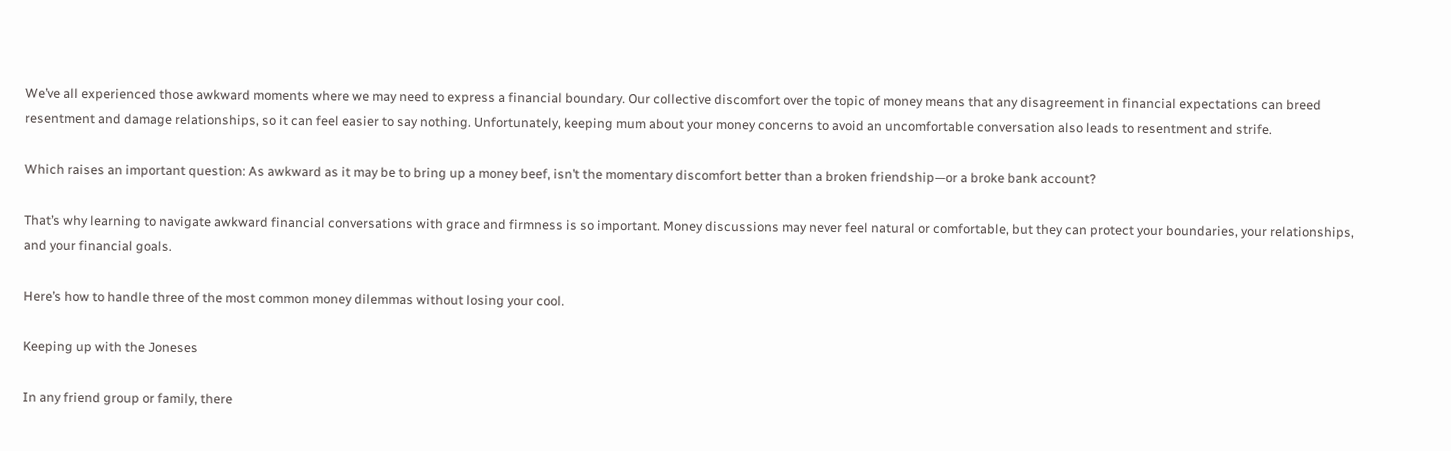We’ve all experienced those awkward moments where we may need to express a financial boundary. Our collective discomfort over the topic of money means that any disagreement in financial expectations can breed resentment and damage relationships, so it can feel easier to say nothing. Unfortunately, keeping mum about your money concerns to avoid an uncomfortable conversation also leads to resentment and strife.

Which raises an important question: As awkward as it may be to bring up a money beef, isn’t the momentary discomfort better than a broken friendship—or a broke bank account?

That’s why learning to navigate awkward financial conversations with grace and firmness is so important. Money discussions may never feel natural or comfortable, but they can protect your boundaries, your relationships, and your financial goals.

Here’s how to handle three of the most common money dilemmas without losing your cool.

Keeping up with the Joneses

In any friend group or family, there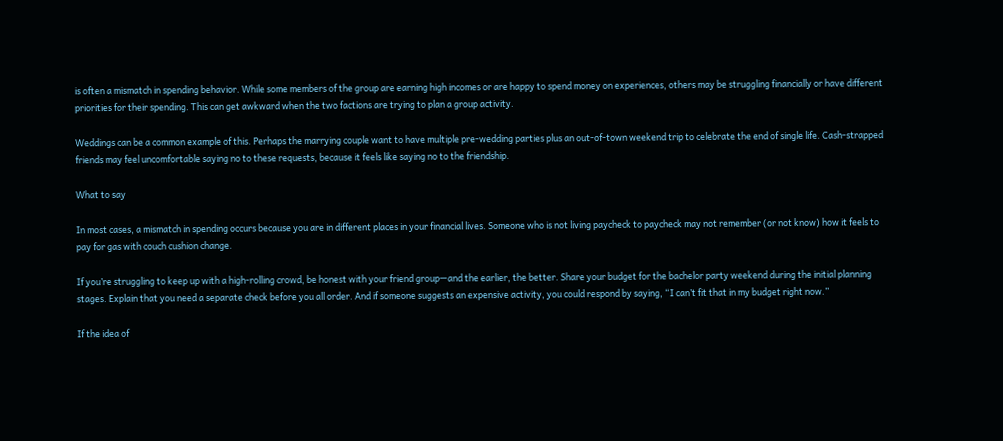is often a mismatch in spending behavior. While some members of the group are earning high incomes or are happy to spend money on experiences, others may be struggling financially or have different priorities for their spending. This can get awkward when the two factions are trying to plan a group activity.

Weddings can be a common example of this. Perhaps the marrying couple want to have multiple pre-wedding parties plus an out-of-town weekend trip to celebrate the end of single life. Cash-strapped friends may feel uncomfortable saying no to these requests, because it feels like saying no to the friendship.

What to say

In most cases, a mismatch in spending occurs because you are in different places in your financial lives. Someone who is not living paycheck to paycheck may not remember (or not know) how it feels to pay for gas with couch cushion change.

If you’re struggling to keep up with a high-rolling crowd, be honest with your friend group—and the earlier, the better. Share your budget for the bachelor party weekend during the initial planning stages. Explain that you need a separate check before you all order. And if someone suggests an expensive activity, you could respond by saying, “I can’t fit that in my budget right now.”

If the idea of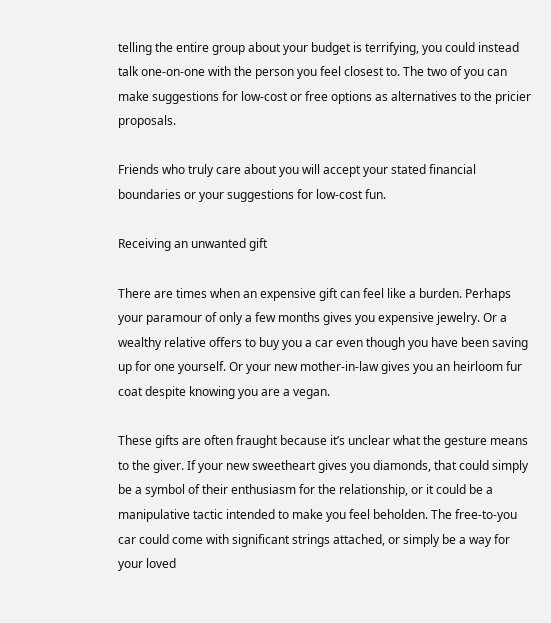telling the entire group about your budget is terrifying, you could instead talk one-on-one with the person you feel closest to. The two of you can make suggestions for low-cost or free options as alternatives to the pricier proposals.

Friends who truly care about you will accept your stated financial boundaries or your suggestions for low-cost fun.

Receiving an unwanted gift

There are times when an expensive gift can feel like a burden. Perhaps your paramour of only a few months gives you expensive jewelry. Or a wealthy relative offers to buy you a car even though you have been saving up for one yourself. Or your new mother-in-law gives you an heirloom fur coat despite knowing you are a vegan.

These gifts are often fraught because it’s unclear what the gesture means to the giver. If your new sweetheart gives you diamonds, that could simply be a symbol of their enthusiasm for the relationship, or it could be a manipulative tactic intended to make you feel beholden. The free-to-you car could come with significant strings attached, or simply be a way for your loved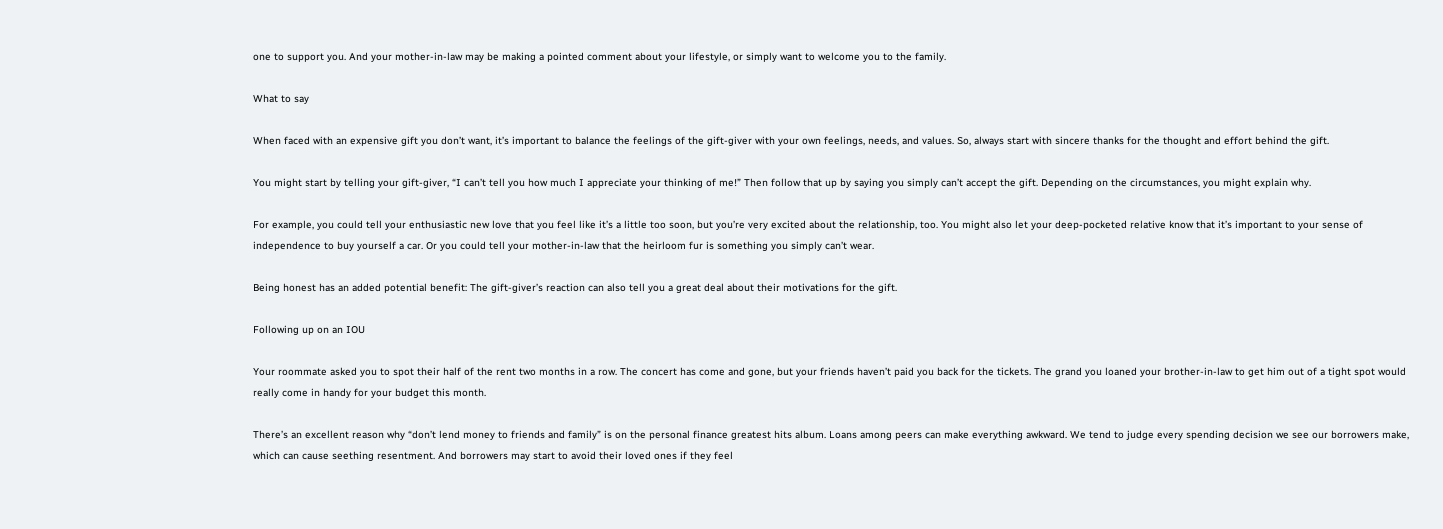one to support you. And your mother-in-law may be making a pointed comment about your lifestyle, or simply want to welcome you to the family.

What to say

When faced with an expensive gift you don’t want, it’s important to balance the feelings of the gift-giver with your own feelings, needs, and values. So, always start with sincere thanks for the thought and effort behind the gift.

You might start by telling your gift-giver, “I can’t tell you how much I appreciate your thinking of me!” Then follow that up by saying you simply can’t accept the gift. Depending on the circumstances, you might explain why.

For example, you could tell your enthusiastic new love that you feel like it’s a little too soon, but you’re very excited about the relationship, too. You might also let your deep-pocketed relative know that it’s important to your sense of independence to buy yourself a car. Or you could tell your mother-in-law that the heirloom fur is something you simply can’t wear.

Being honest has an added potential benefit: The gift-giver’s reaction can also tell you a great deal about their motivations for the gift.

Following up on an IOU

Your roommate asked you to spot their half of the rent two months in a row. The concert has come and gone, but your friends haven’t paid you back for the tickets. The grand you loaned your brother-in-law to get him out of a tight spot would really come in handy for your budget this month.

There’s an excellent reason why “don’t lend money to friends and family” is on the personal finance greatest hits album. Loans among peers can make everything awkward. We tend to judge every spending decision we see our borrowers make, which can cause seething resentment. And borrowers may start to avoid their loved ones if they feel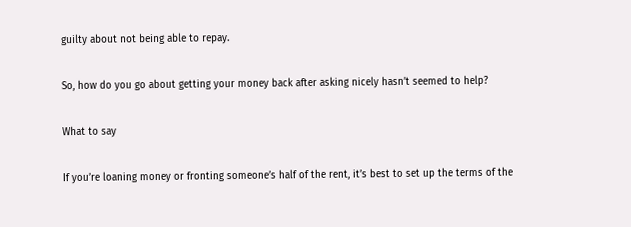guilty about not being able to repay.

So, how do you go about getting your money back after asking nicely hasn’t seemed to help?

What to say

If you’re loaning money or fronting someone’s half of the rent, it’s best to set up the terms of the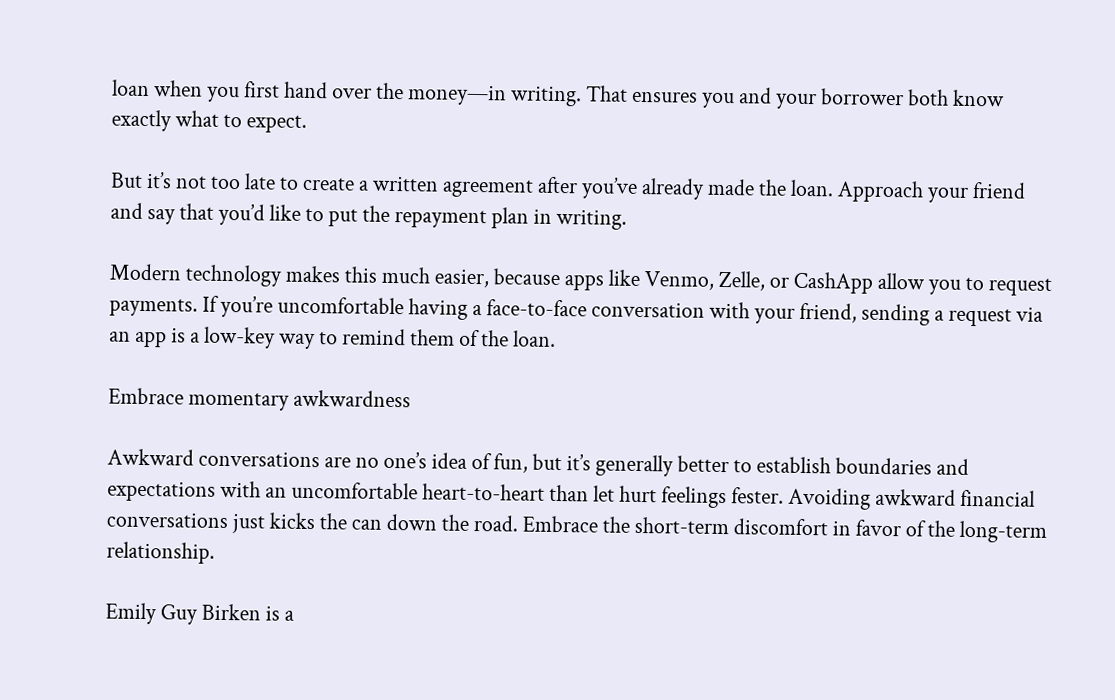loan when you first hand over the money—in writing. That ensures you and your borrower both know exactly what to expect.

But it’s not too late to create a written agreement after you’ve already made the loan. Approach your friend and say that you’d like to put the repayment plan in writing.

Modern technology makes this much easier, because apps like Venmo, Zelle, or CashApp allow you to request payments. If you’re uncomfortable having a face-to-face conversation with your friend, sending a request via an app is a low-key way to remind them of the loan.

Embrace momentary awkwardness

Awkward conversations are no one’s idea of fun, but it’s generally better to establish boundaries and expectations with an uncomfortable heart-to-heart than let hurt feelings fester. Avoiding awkward financial conversations just kicks the can down the road. Embrace the short-term discomfort in favor of the long-term relationship.

Emily Guy Birken is a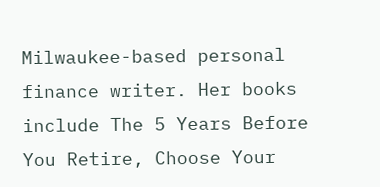Milwaukee-based personal finance writer. Her books include The 5 Years Before You Retire, Choose Your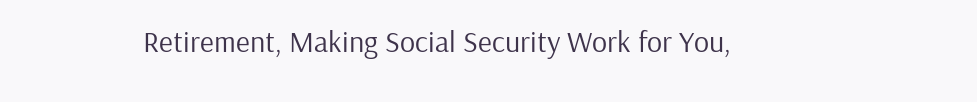Retirement, Making Social Security Work for You,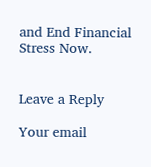and End Financial Stress Now.


Leave a Reply

Your email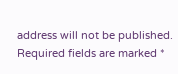address will not be published. Required fields are marked *